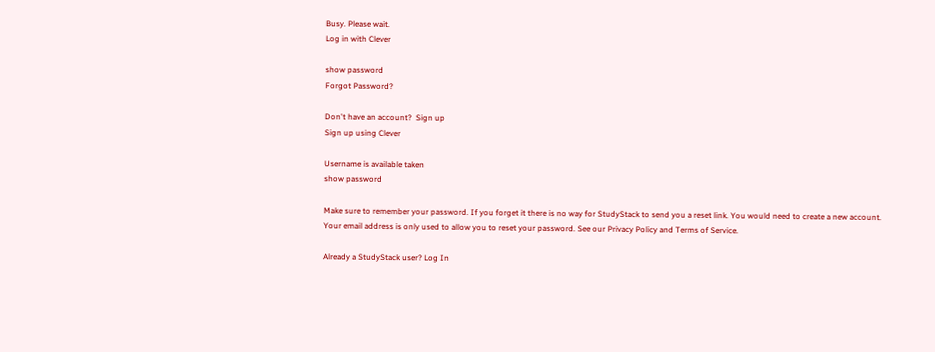Busy. Please wait.
Log in with Clever

show password
Forgot Password?

Don't have an account?  Sign up
Sign up using Clever

Username is available taken
show password

Make sure to remember your password. If you forget it there is no way for StudyStack to send you a reset link. You would need to create a new account.
Your email address is only used to allow you to reset your password. See our Privacy Policy and Terms of Service.

Already a StudyStack user? Log In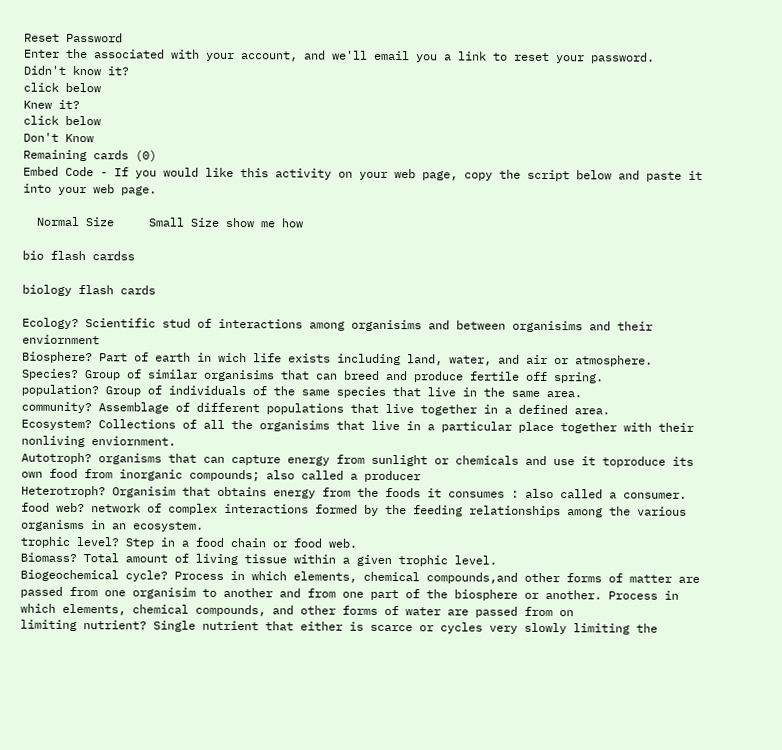Reset Password
Enter the associated with your account, and we'll email you a link to reset your password.
Didn't know it?
click below
Knew it?
click below
Don't Know
Remaining cards (0)
Embed Code - If you would like this activity on your web page, copy the script below and paste it into your web page.

  Normal Size     Small Size show me how

bio flash cardss

biology flash cards

Ecology? Scientific stud of interactions among organisims and between organisims and their enviornment
Biosphere? Part of earth in wich life exists including land, water, and air or atmosphere.
Species? Group of similar organisims that can breed and produce fertile off spring.
population? Group of individuals of the same species that live in the same area.
community? Assemblage of different populations that live together in a defined area.
Ecosystem? Collections of all the organisims that live in a particular place together with their nonliving enviornment.
Autotroph? organisms that can capture energy from sunlight or chemicals and use it toproduce its own food from inorganic compounds; also called a producer
Heterotroph? Organisim that obtains energy from the foods it consumes : also called a consumer.
food web? network of complex interactions formed by the feeding relationships among the various organisms in an ecosystem.
trophic level? Step in a food chain or food web.
Biomass? Total amount of living tissue within a given trophic level.
Biogeochemical cycle? Process in which elements, chemical compounds,and other forms of matter are passed from one organisim to another and from one part of the biosphere or another. Process in which elements, chemical compounds, and other forms of water are passed from on
limiting nutrient? Single nutrient that either is scarce or cycles very slowly limiting the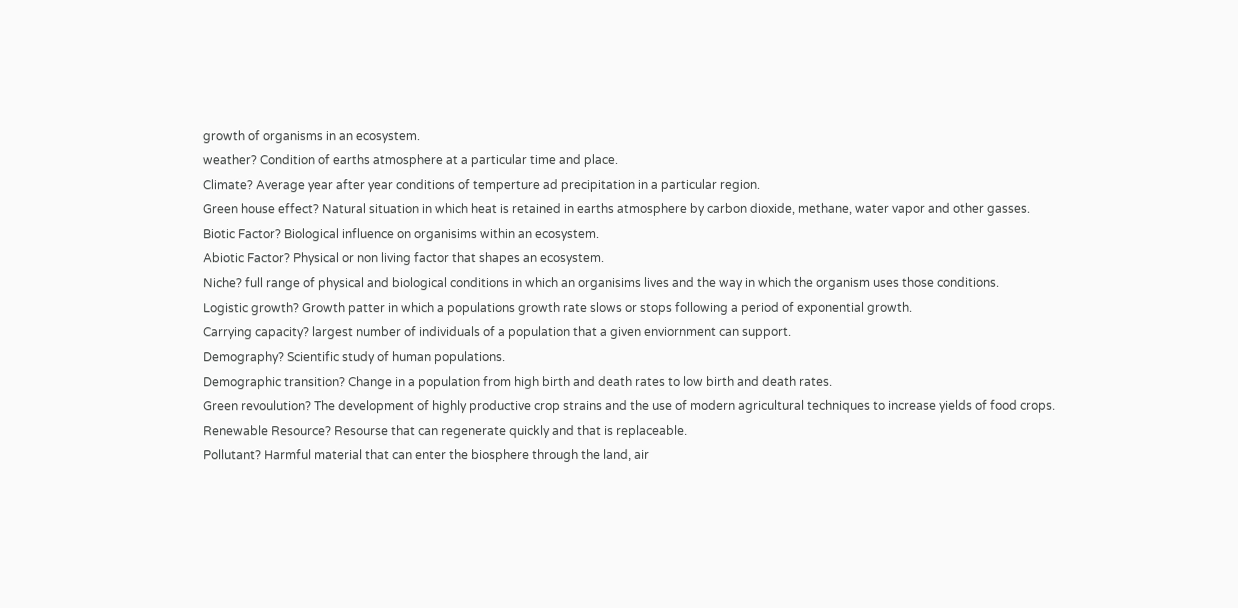growth of organisms in an ecosystem.
weather? Condition of earths atmosphere at a particular time and place.
Climate? Average year after year conditions of temperture ad precipitation in a particular region.
Green house effect? Natural situation in which heat is retained in earths atmosphere by carbon dioxide, methane, water vapor and other gasses.
Biotic Factor? Biological influence on organisims within an ecosystem.
Abiotic Factor? Physical or non living factor that shapes an ecosystem.
Niche? full range of physical and biological conditions in which an organisims lives and the way in which the organism uses those conditions.
Logistic growth? Growth patter in which a populations growth rate slows or stops following a period of exponential growth.
Carrying capacity? largest number of individuals of a population that a given enviornment can support.
Demography? Scientific study of human populations.
Demographic transition? Change in a population from high birth and death rates to low birth and death rates.
Green revoulution? The development of highly productive crop strains and the use of modern agricultural techniques to increase yields of food crops.
Renewable Resource? Resourse that can regenerate quickly and that is replaceable.
Pollutant? Harmful material that can enter the biosphere through the land, air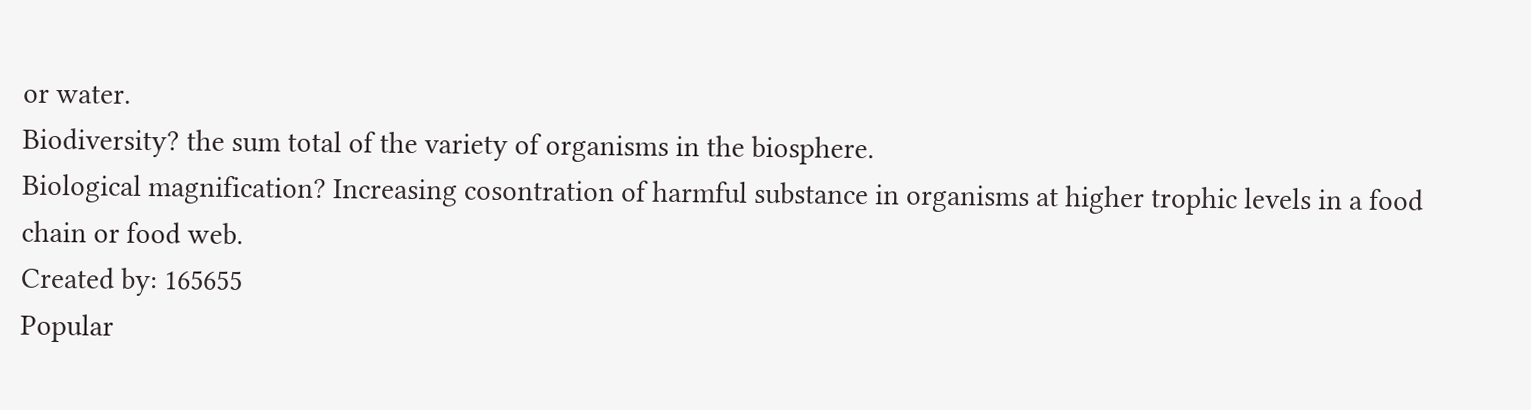or water.
Biodiversity? the sum total of the variety of organisms in the biosphere.
Biological magnification? Increasing cosontration of harmful substance in organisms at higher trophic levels in a food chain or food web.
Created by: 165655
Popular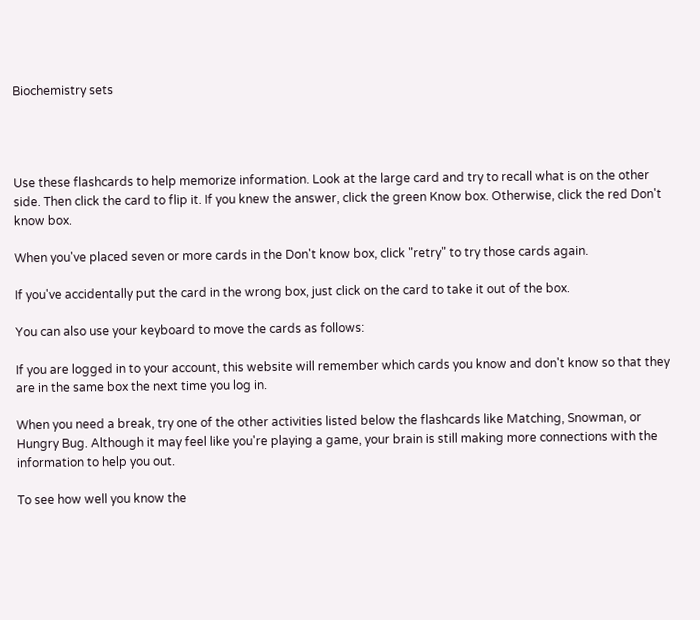Biochemistry sets




Use these flashcards to help memorize information. Look at the large card and try to recall what is on the other side. Then click the card to flip it. If you knew the answer, click the green Know box. Otherwise, click the red Don't know box.

When you've placed seven or more cards in the Don't know box, click "retry" to try those cards again.

If you've accidentally put the card in the wrong box, just click on the card to take it out of the box.

You can also use your keyboard to move the cards as follows:

If you are logged in to your account, this website will remember which cards you know and don't know so that they are in the same box the next time you log in.

When you need a break, try one of the other activities listed below the flashcards like Matching, Snowman, or Hungry Bug. Although it may feel like you're playing a game, your brain is still making more connections with the information to help you out.

To see how well you know the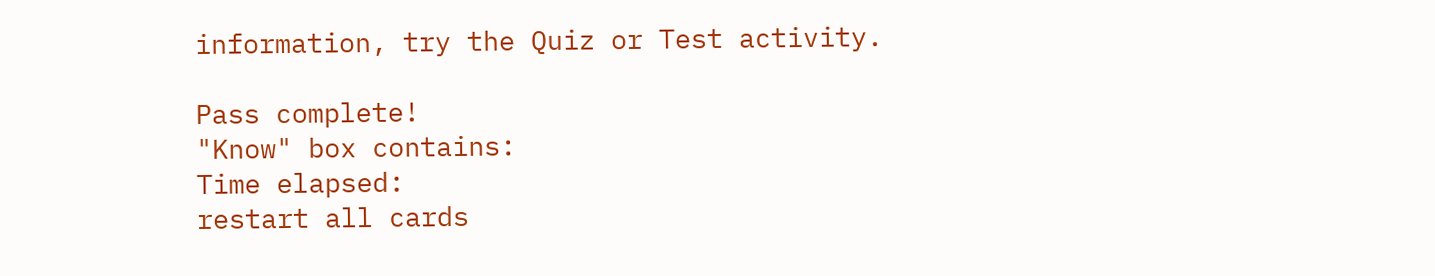information, try the Quiz or Test activity.

Pass complete!
"Know" box contains:
Time elapsed:
restart all cards